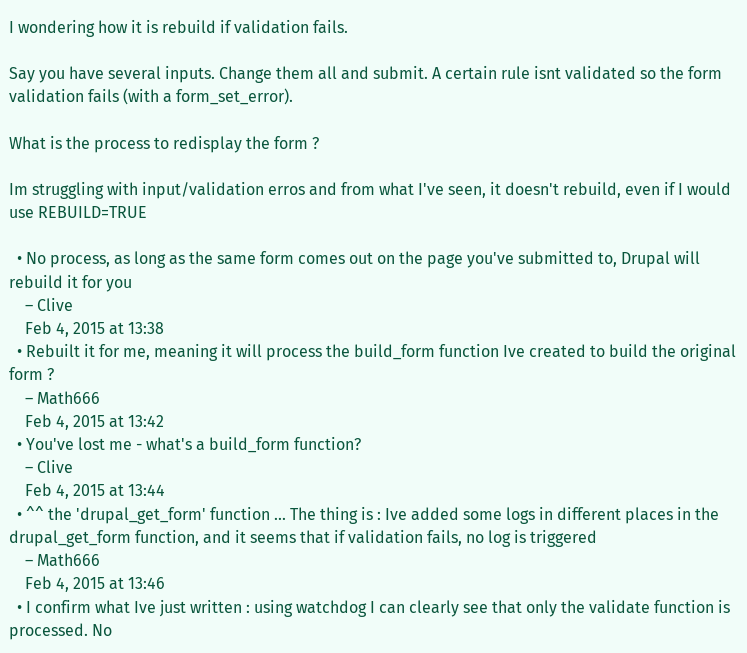I wondering how it is rebuild if validation fails.

Say you have several inputs. Change them all and submit. A certain rule isnt validated so the form validation fails (with a form_set_error).

What is the process to redisplay the form ?

Im struggling with input/validation erros and from what I've seen, it doesn't rebuild, even if I would use REBUILD=TRUE

  • No process, as long as the same form comes out on the page you've submitted to, Drupal will rebuild it for you
    – Clive
    Feb 4, 2015 at 13:38
  • Rebuilt it for me, meaning it will process the build_form function Ive created to build the original form ?
    – Math666
    Feb 4, 2015 at 13:42
  • You've lost me - what's a build_form function?
    – Clive
    Feb 4, 2015 at 13:44
  • ^^ the 'drupal_get_form' function ... The thing is : Ive added some logs in different places in the drupal_get_form function, and it seems that if validation fails, no log is triggered
    – Math666
    Feb 4, 2015 at 13:46
  • I confirm what Ive just written : using watchdog I can clearly see that only the validate function is processed. No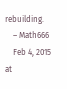rebuilding.
    – Math666
    Feb 4, 2015 at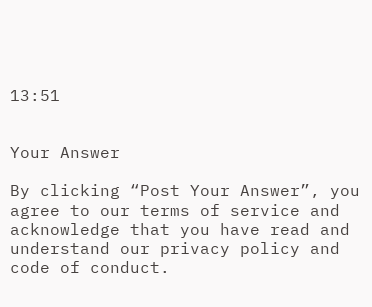13:51


Your Answer

By clicking “Post Your Answer”, you agree to our terms of service and acknowledge that you have read and understand our privacy policy and code of conduct.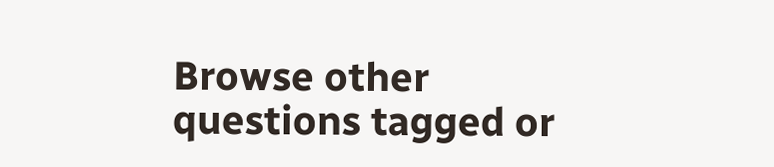Browse other questions tagged or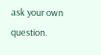ask your own question.